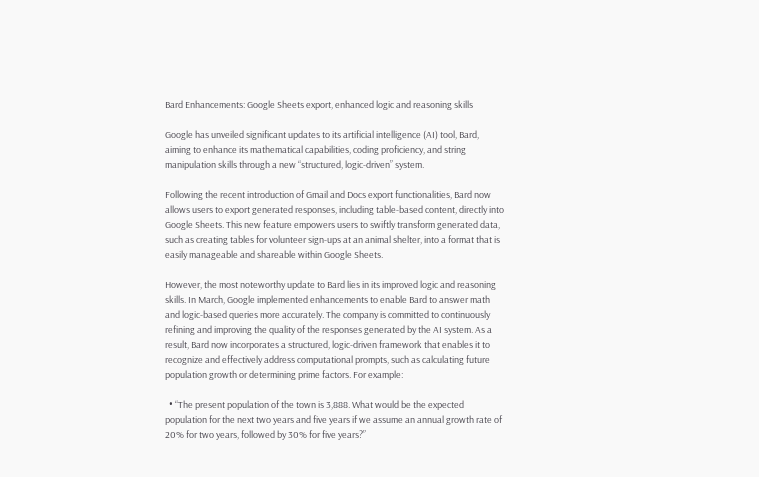Bard Enhancements: Google Sheets export, enhanced logic and reasoning skills

Google has unveiled significant updates to its artificial intelligence (AI) tool, Bard, aiming to enhance its mathematical capabilities, coding proficiency, and string manipulation skills through a new “structured, logic-driven” system.

Following the recent introduction of Gmail and Docs export functionalities, Bard now allows users to export generated responses, including table-based content, directly into Google Sheets. This new feature empowers users to swiftly transform generated data, such as creating tables for volunteer sign-ups at an animal shelter, into a format that is easily manageable and shareable within Google Sheets.

However, the most noteworthy update to Bard lies in its improved logic and reasoning skills. In March, Google implemented enhancements to enable Bard to answer math and logic-based queries more accurately. The company is committed to continuously refining and improving the quality of the responses generated by the AI system. As a result, Bard now incorporates a structured, logic-driven framework that enables it to recognize and effectively address computational prompts, such as calculating future population growth or determining prime factors. For example:

  • “The present population of the town is 3,888. What would be the expected population for the next two years and five years if we assume an annual growth rate of 20% for two years, followed by 30% for five years?”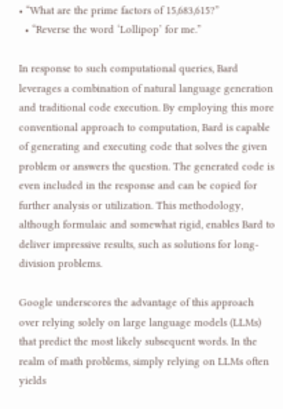• “What are the prime factors of 15,683,615?”
  • “Reverse the word ‘Lollipop’ for me.”

In response to such computational queries, Bard leverages a combination of natural language generation and traditional code execution. By employing this more conventional approach to computation, Bard is capable of generating and executing code that solves the given problem or answers the question. The generated code is even included in the response and can be copied for further analysis or utilization. This methodology, although formulaic and somewhat rigid, enables Bard to deliver impressive results, such as solutions for long-division problems.

Google underscores the advantage of this approach over relying solely on large language models (LLMs) that predict the most likely subsequent words. In the realm of math problems, simply relying on LLMs often yields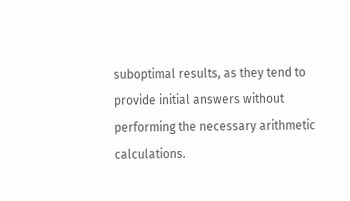suboptimal results, as they tend to provide initial answers without performing the necessary arithmetic calculations.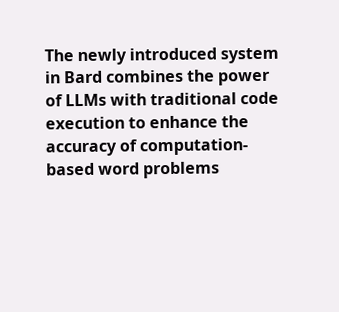The newly introduced system in Bard combines the power of LLMs with traditional code execution to enhance the accuracy of computation-based word problems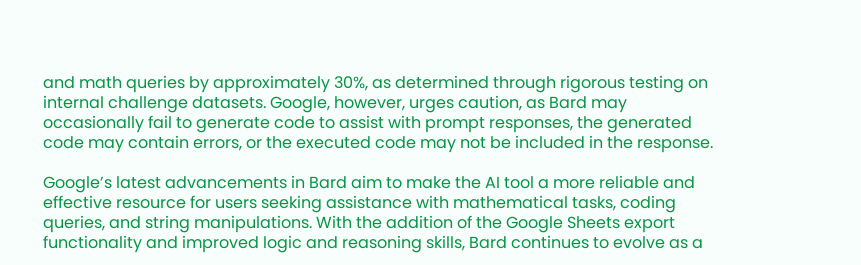and math queries by approximately 30%, as determined through rigorous testing on internal challenge datasets. Google, however, urges caution, as Bard may occasionally fail to generate code to assist with prompt responses, the generated code may contain errors, or the executed code may not be included in the response.

Google’s latest advancements in Bard aim to make the AI tool a more reliable and effective resource for users seeking assistance with mathematical tasks, coding queries, and string manipulations. With the addition of the Google Sheets export functionality and improved logic and reasoning skills, Bard continues to evolve as a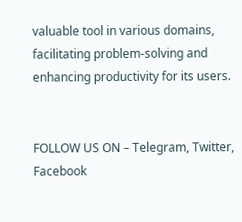valuable tool in various domains, facilitating problem-solving and enhancing productivity for its users.


FOLLOW US ON – Telegram, Twitter, Facebook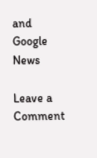and Google News

Leave a Comment